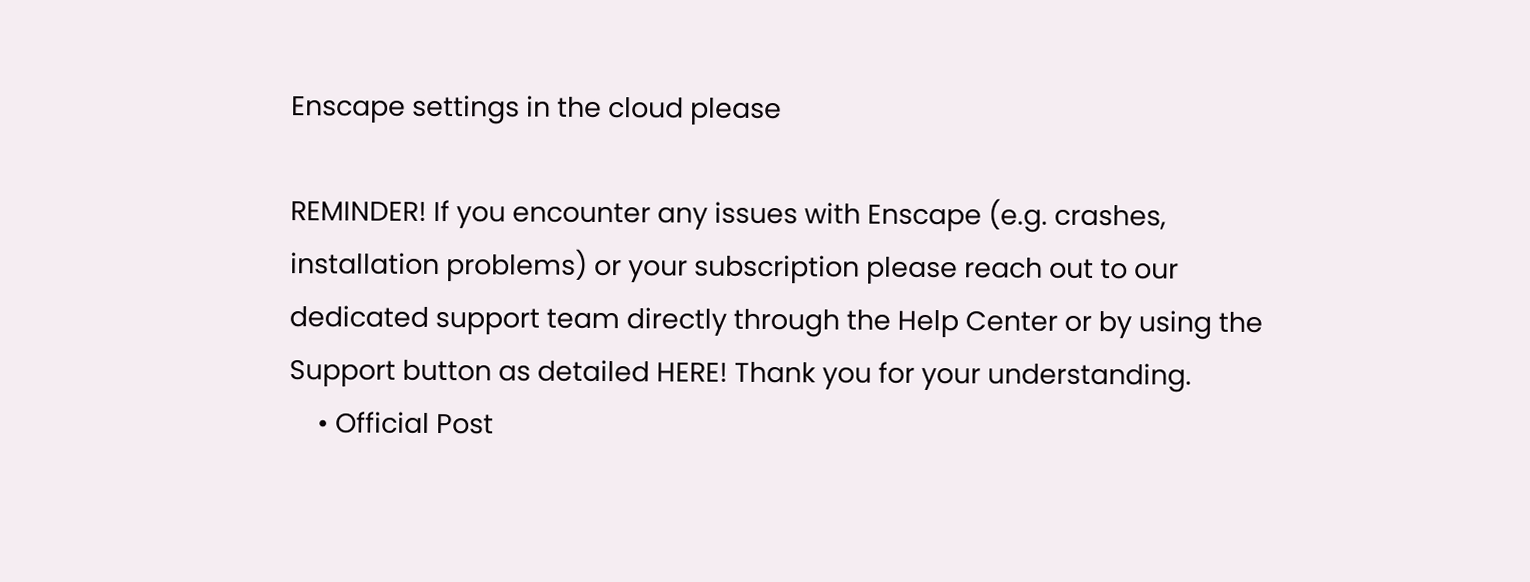Enscape settings in the cloud please

REMINDER! If you encounter any issues with Enscape (e.g. crashes, installation problems) or your subscription please reach out to our dedicated support team directly through the Help Center or by using the Support button as detailed HERE! Thank you for your understanding.
    • Official Post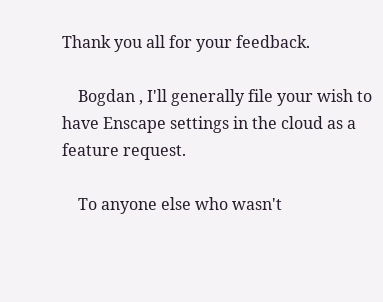Thank you all for your feedback.

    Bogdan , I'll generally file your wish to have Enscape settings in the cloud as a feature request.

    To anyone else who wasn't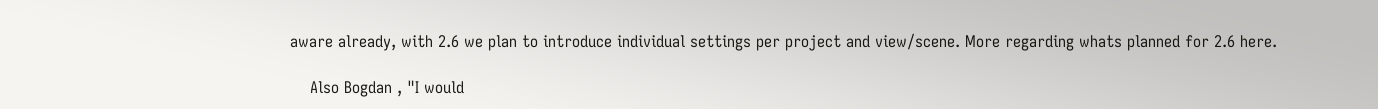aware already, with 2.6 we plan to introduce individual settings per project and view/scene. More regarding whats planned for 2.6 here.

    Also Bogdan , "I would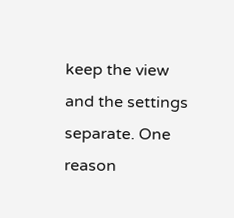keep the view and the settings separate. One reason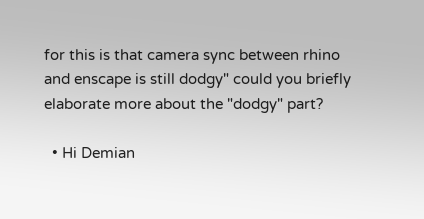for this is that camera sync between rhino and enscape is still dodgy" could you briefly elaborate more about the "dodgy" part?

  • Hi Demian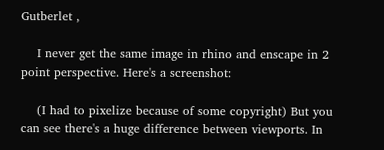Gutberlet ,

    I never get the same image in rhino and enscape in 2 point perspective. Here's a screenshot:

    (I had to pixelize because of some copyright) But you can see there's a huge difference between viewports. In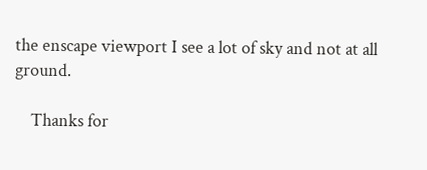the enscape viewport I see a lot of sky and not at all ground.

    Thanks for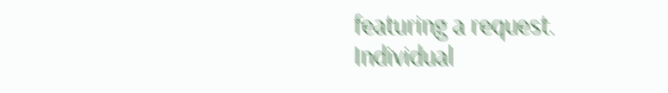featuring a request. Individual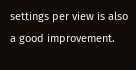settings per view is also a good improvement.